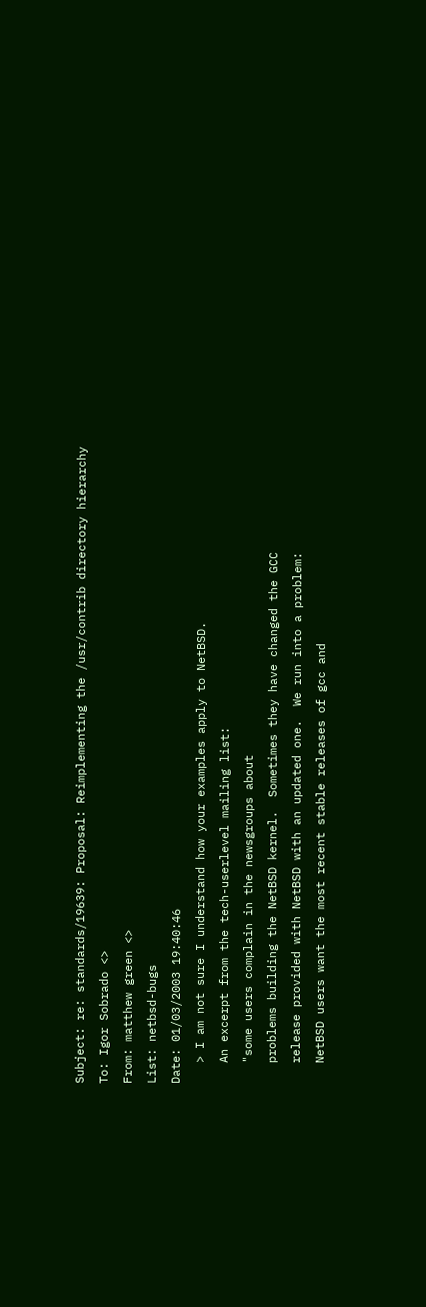Subject: re: standards/19639: Proposal: Reimplementing the /usr/contrib directory hierarchy
To: Igor Sobrado <>
From: matthew green <>
List: netbsd-bugs
Date: 01/03/2003 19:40:46
   > I am not sure I understand how your examples apply to NetBSD.
   An excerpt from the tech-userlevel mailing list:
   "some users complain in the newsgroups about
   problems building the NetBSD kernel.  Sometimes they have changed the GCC
   release provided with NetBSD with an updated one.  We run into a problem:
   NetBSD users want the most recent stable releases of gcc and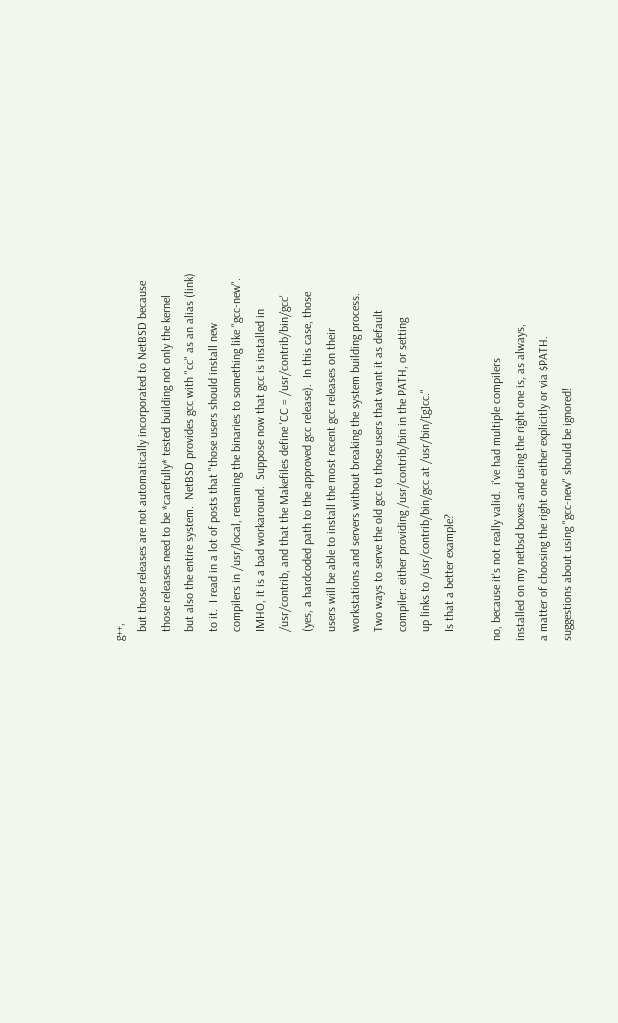g++,
   but those releases are not automatically incorporated to NetBSD because
   those releases need to be *carefully* tested building not only the kernel
   but also the entire system.  NetBSD provides gcc with "cc" as an alias (link)
   to it.  I read in a lot of posts that "those users should install new
   compilers in /usr/local, renaming the binaries to something like "gcc-new".
   IMHO, it is a bad workaround.  Suppose now that gcc is installed in
   /usr/contrib, and that the Makefiles define 'CC = /usr/contrib/bin/gcc'
   (yes, a hardcoded path to the approved gcc release).  In this case, those
   users will be able to install the most recent gcc releases on their
   workstations and servers without breaking the system building process.
   Two ways to serve the old gcc to those users that want it as default
   compiler: either providing /usr/contrib/bin in the PATH, or setting
   up links to /usr/contrib/bin/gcc at /usr/bin/[g]cc."
   Is that a better example?

no, because it's not really valid.  i've had multiple compilers
installed on my netbsd boxes and using the right one is, as always,
a matter of choosing the right one either explicitly or via $PATH.
suggestions about using "gcc-new" should be ignored!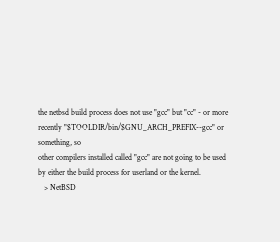the netbsd build process does not use "gcc" but "cc" - or more
recently "$TOOLDIR/bin/$GNU_ARCH_PREFIX--gcc" or something, so
other compilers installed called "gcc" are not going to be used
by either the build process for userland or the kernel.
   > NetBSD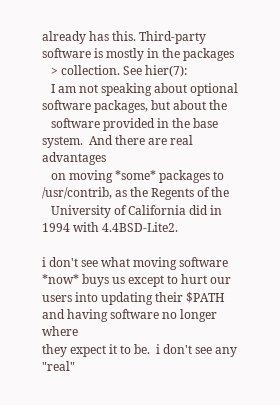already has this. Third-party software is mostly in the packages
   > collection. See hier(7):
   I am not speaking about optional software packages, but about the
   software provided in the base system.  And there are real advantages
   on moving *some* packages to /usr/contrib, as the Regents of the
   University of California did in 1994 with 4.4BSD-Lite2.

i don't see what moving software *now* buys us except to hurt our
users into updating their $PATH and having software no longer where
they expect it to be.  i don't see any "real"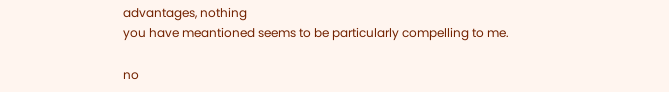advantages, nothing
you have meantioned seems to be particularly compelling to me.

no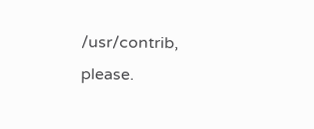/usr/contrib, please.